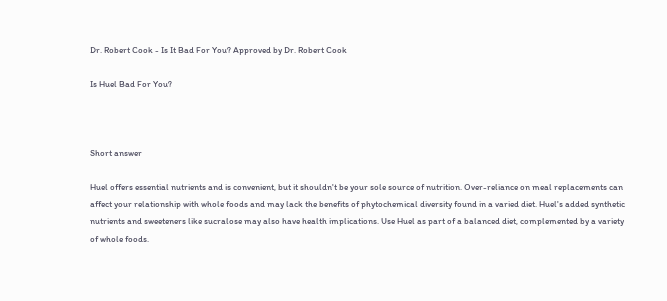Dr. Robert Cook - Is It Bad For You? Approved by Dr. Robert Cook

Is Huel Bad For You?



Short answer

Huel offers essential nutrients and is convenient, but it shouldn't be your sole source of nutrition. Over-reliance on meal replacements can affect your relationship with whole foods and may lack the benefits of phytochemical diversity found in a varied diet. Huel's added synthetic nutrients and sweeteners like sucralose may also have health implications. Use Huel as part of a balanced diet, complemented by a variety of whole foods.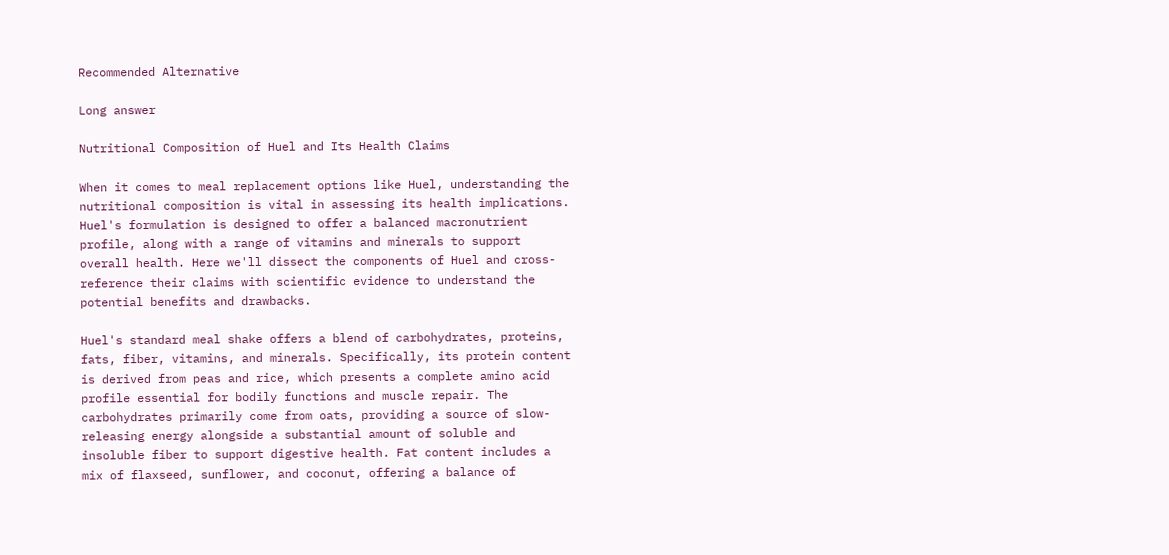Recommended Alternative

Long answer

Nutritional Composition of Huel and Its Health Claims

When it comes to meal replacement options like Huel, understanding the nutritional composition is vital in assessing its health implications. Huel's formulation is designed to offer a balanced macronutrient profile, along with a range of vitamins and minerals to support overall health. Here we'll dissect the components of Huel and cross-reference their claims with scientific evidence to understand the potential benefits and drawbacks.

Huel's standard meal shake offers a blend of carbohydrates, proteins, fats, fiber, vitamins, and minerals. Specifically, its protein content is derived from peas and rice, which presents a complete amino acid profile essential for bodily functions and muscle repair. The carbohydrates primarily come from oats, providing a source of slow-releasing energy alongside a substantial amount of soluble and insoluble fiber to support digestive health. Fat content includes a mix of flaxseed, sunflower, and coconut, offering a balance of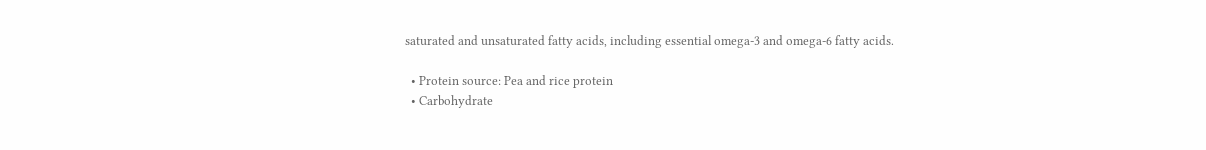saturated and unsaturated fatty acids, including essential omega-3 and omega-6 fatty acids.

  • Protein source: Pea and rice protein
  • Carbohydrate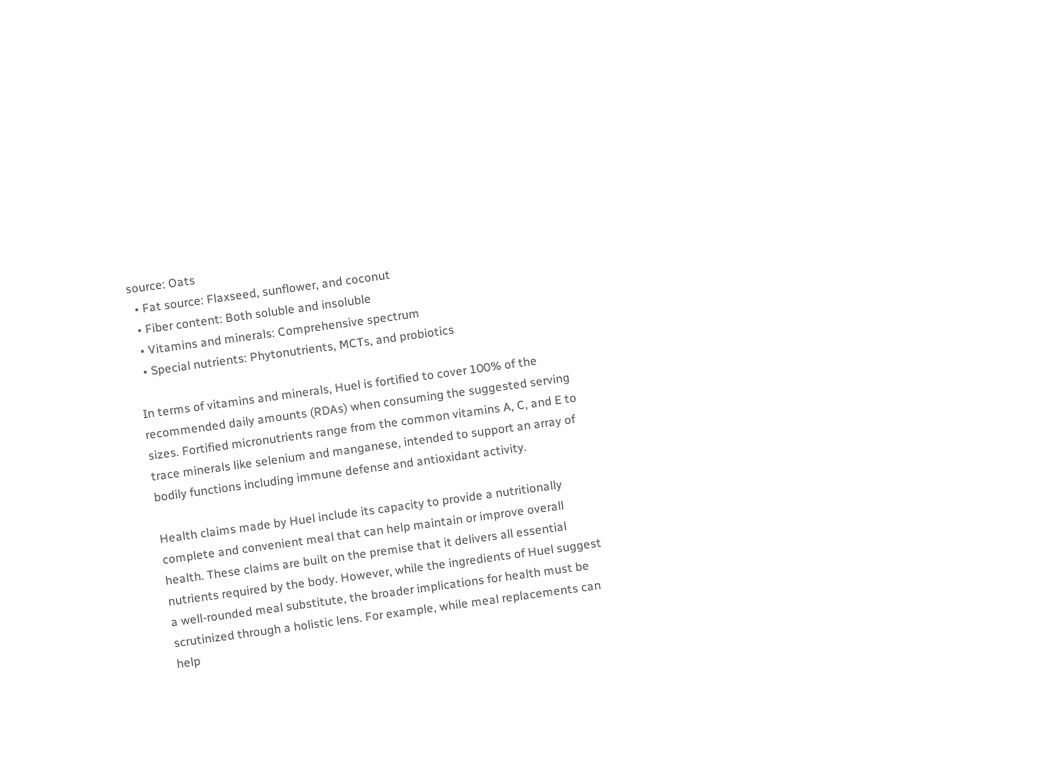source: Oats
  • Fat source: Flaxseed, sunflower, and coconut
  • Fiber content: Both soluble and insoluble
  • Vitamins and minerals: Comprehensive spectrum
  • Special nutrients: Phytonutrients, MCTs, and probiotics

In terms of vitamins and minerals, Huel is fortified to cover 100% of the recommended daily amounts (RDAs) when consuming the suggested serving sizes. Fortified micronutrients range from the common vitamins A, C, and E to trace minerals like selenium and manganese, intended to support an array of bodily functions including immune defense and antioxidant activity.

Health claims made by Huel include its capacity to provide a nutritionally complete and convenient meal that can help maintain or improve overall health. These claims are built on the premise that it delivers all essential nutrients required by the body. However, while the ingredients of Huel suggest a well-rounded meal substitute, the broader implications for health must be scrutinized through a holistic lens. For example, while meal replacements can help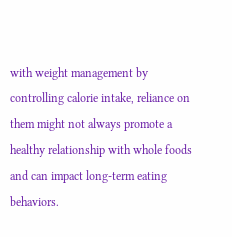with weight management by controlling calorie intake, reliance on them might not always promote a healthy relationship with whole foods and can impact long-term eating behaviors.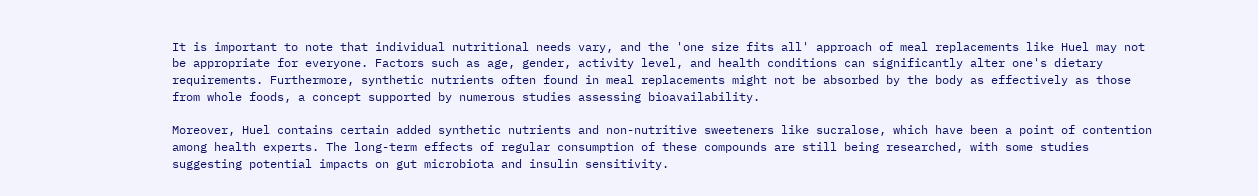It is important to note that individual nutritional needs vary, and the 'one size fits all' approach of meal replacements like Huel may not be appropriate for everyone. Factors such as age, gender, activity level, and health conditions can significantly alter one's dietary requirements. Furthermore, synthetic nutrients often found in meal replacements might not be absorbed by the body as effectively as those from whole foods, a concept supported by numerous studies assessing bioavailability.

Moreover, Huel contains certain added synthetic nutrients and non-nutritive sweeteners like sucralose, which have been a point of contention among health experts. The long-term effects of regular consumption of these compounds are still being researched, with some studies suggesting potential impacts on gut microbiota and insulin sensitivity.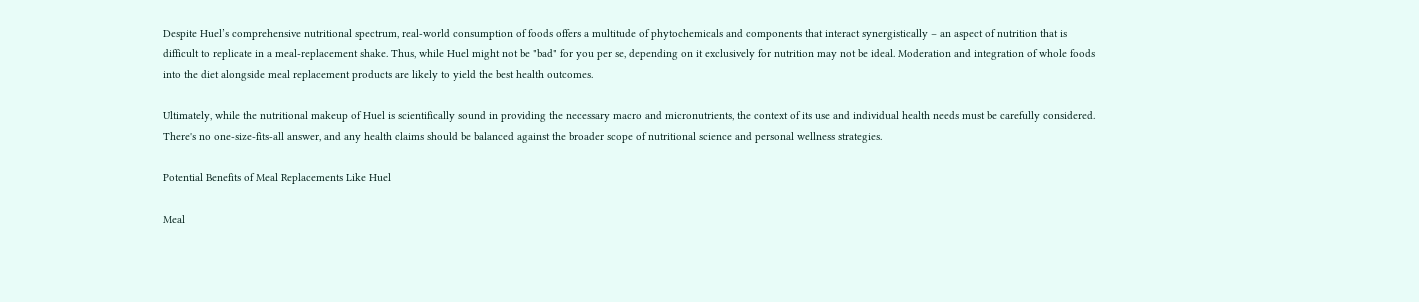Despite Huel’s comprehensive nutritional spectrum, real-world consumption of foods offers a multitude of phytochemicals and components that interact synergistically – an aspect of nutrition that is difficult to replicate in a meal-replacement shake. Thus, while Huel might not be "bad" for you per se, depending on it exclusively for nutrition may not be ideal. Moderation and integration of whole foods into the diet alongside meal replacement products are likely to yield the best health outcomes.

Ultimately, while the nutritional makeup of Huel is scientifically sound in providing the necessary macro and micronutrients, the context of its use and individual health needs must be carefully considered. There's no one-size-fits-all answer, and any health claims should be balanced against the broader scope of nutritional science and personal wellness strategies.

Potential Benefits of Meal Replacements Like Huel

Meal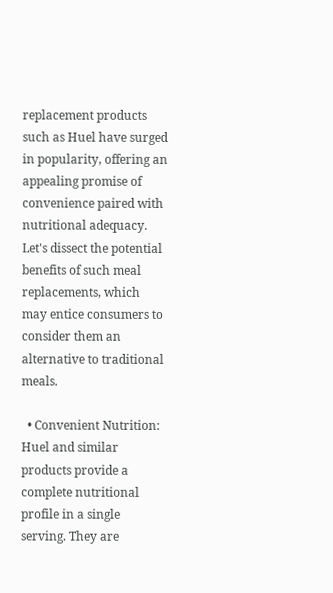replacement products such as Huel have surged in popularity, offering an appealing promise of convenience paired with nutritional adequacy. Let's dissect the potential benefits of such meal replacements, which may entice consumers to consider them an alternative to traditional meals.

  • Convenient Nutrition: Huel and similar products provide a complete nutritional profile in a single serving. They are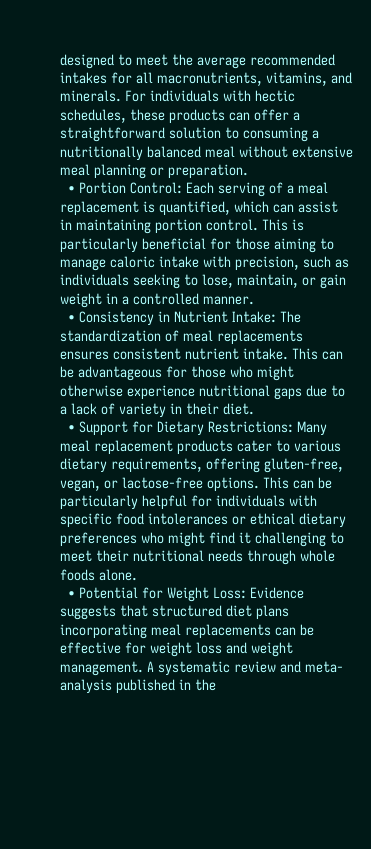designed to meet the average recommended intakes for all macronutrients, vitamins, and minerals. For individuals with hectic schedules, these products can offer a straightforward solution to consuming a nutritionally balanced meal without extensive meal planning or preparation.
  • Portion Control: Each serving of a meal replacement is quantified, which can assist in maintaining portion control. This is particularly beneficial for those aiming to manage caloric intake with precision, such as individuals seeking to lose, maintain, or gain weight in a controlled manner.
  • Consistency in Nutrient Intake: The standardization of meal replacements ensures consistent nutrient intake. This can be advantageous for those who might otherwise experience nutritional gaps due to a lack of variety in their diet.
  • Support for Dietary Restrictions: Many meal replacement products cater to various dietary requirements, offering gluten-free, vegan, or lactose-free options. This can be particularly helpful for individuals with specific food intolerances or ethical dietary preferences who might find it challenging to meet their nutritional needs through whole foods alone.
  • Potential for Weight Loss: Evidence suggests that structured diet plans incorporating meal replacements can be effective for weight loss and weight management. A systematic review and meta-analysis published in the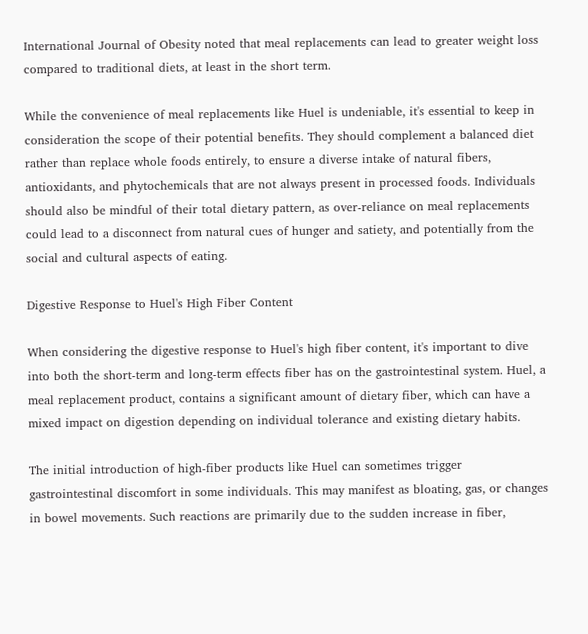International Journal of Obesity noted that meal replacements can lead to greater weight loss compared to traditional diets, at least in the short term.

While the convenience of meal replacements like Huel is undeniable, it's essential to keep in consideration the scope of their potential benefits. They should complement a balanced diet rather than replace whole foods entirely, to ensure a diverse intake of natural fibers, antioxidants, and phytochemicals that are not always present in processed foods. Individuals should also be mindful of their total dietary pattern, as over-reliance on meal replacements could lead to a disconnect from natural cues of hunger and satiety, and potentially from the social and cultural aspects of eating.

Digestive Response to Huel's High Fiber Content

When considering the digestive response to Huel's high fiber content, it's important to dive into both the short-term and long-term effects fiber has on the gastrointestinal system. Huel, a meal replacement product, contains a significant amount of dietary fiber, which can have a mixed impact on digestion depending on individual tolerance and existing dietary habits.

The initial introduction of high-fiber products like Huel can sometimes trigger gastrointestinal discomfort in some individuals. This may manifest as bloating, gas, or changes in bowel movements. Such reactions are primarily due to the sudden increase in fiber,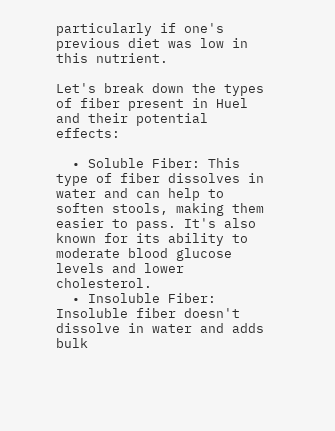particularly if one's previous diet was low in this nutrient.

Let's break down the types of fiber present in Huel and their potential effects:

  • Soluble Fiber: This type of fiber dissolves in water and can help to soften stools, making them easier to pass. It's also known for its ability to moderate blood glucose levels and lower cholesterol.
  • Insoluble Fiber: Insoluble fiber doesn't dissolve in water and adds bulk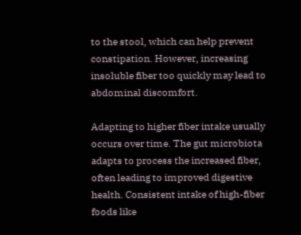to the stool, which can help prevent constipation. However, increasing insoluble fiber too quickly may lead to abdominal discomfort.

Adapting to higher fiber intake usually occurs over time. The gut microbiota adapts to process the increased fiber, often leading to improved digestive health. Consistent intake of high-fiber foods like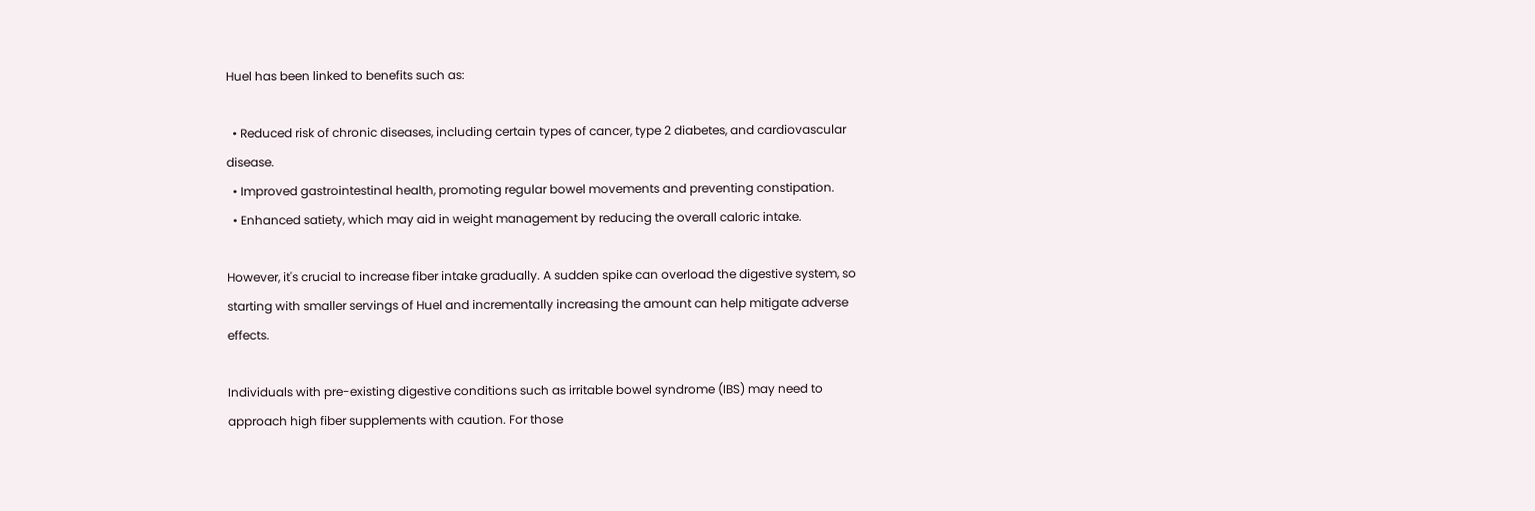Huel has been linked to benefits such as:

  • Reduced risk of chronic diseases, including certain types of cancer, type 2 diabetes, and cardiovascular disease.
  • Improved gastrointestinal health, promoting regular bowel movements and preventing constipation.
  • Enhanced satiety, which may aid in weight management by reducing the overall caloric intake.

However, it's crucial to increase fiber intake gradually. A sudden spike can overload the digestive system, so starting with smaller servings of Huel and incrementally increasing the amount can help mitigate adverse effects.

Individuals with pre-existing digestive conditions such as irritable bowel syndrome (IBS) may need to approach high fiber supplements with caution. For those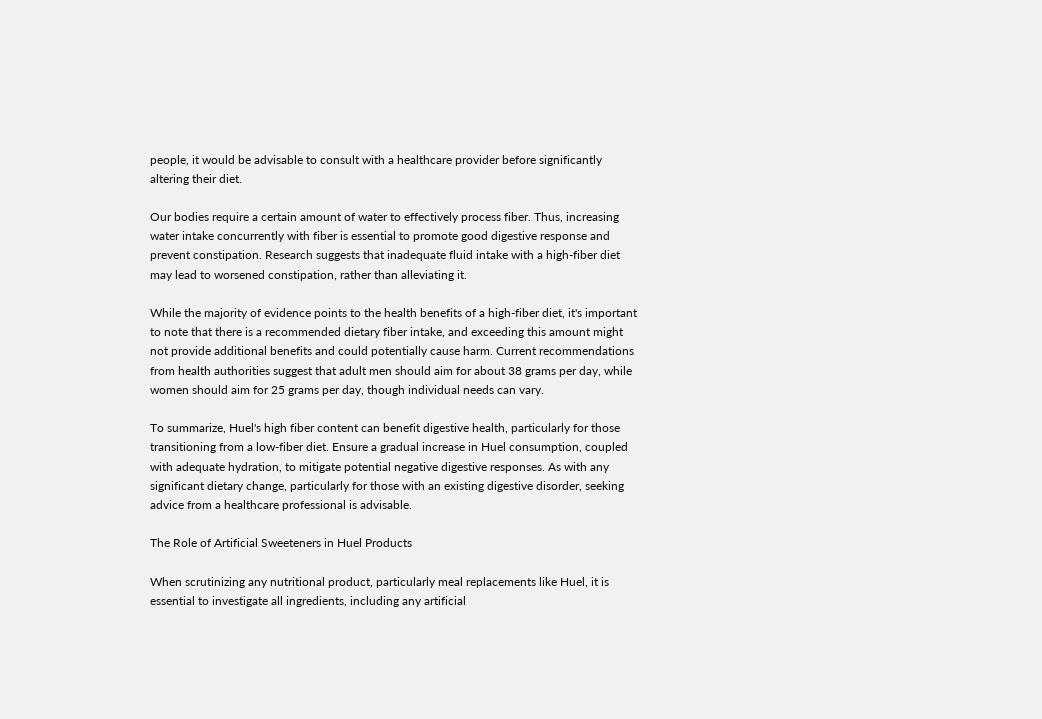people, it would be advisable to consult with a healthcare provider before significantly altering their diet.

Our bodies require a certain amount of water to effectively process fiber. Thus, increasing water intake concurrently with fiber is essential to promote good digestive response and prevent constipation. Research suggests that inadequate fluid intake with a high-fiber diet may lead to worsened constipation, rather than alleviating it.

While the majority of evidence points to the health benefits of a high-fiber diet, it's important to note that there is a recommended dietary fiber intake, and exceeding this amount might not provide additional benefits and could potentially cause harm. Current recommendations from health authorities suggest that adult men should aim for about 38 grams per day, while women should aim for 25 grams per day, though individual needs can vary.

To summarize, Huel's high fiber content can benefit digestive health, particularly for those transitioning from a low-fiber diet. Ensure a gradual increase in Huel consumption, coupled with adequate hydration, to mitigate potential negative digestive responses. As with any significant dietary change, particularly for those with an existing digestive disorder, seeking advice from a healthcare professional is advisable.

The Role of Artificial Sweeteners in Huel Products

When scrutinizing any nutritional product, particularly meal replacements like Huel, it is essential to investigate all ingredients, including any artificial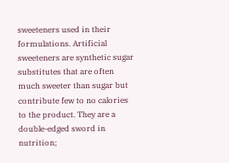sweeteners used in their formulations. Artificial sweeteners are synthetic sugar substitutes that are often much sweeter than sugar but contribute few to no calories to the product. They are a double-edged sword in nutrition;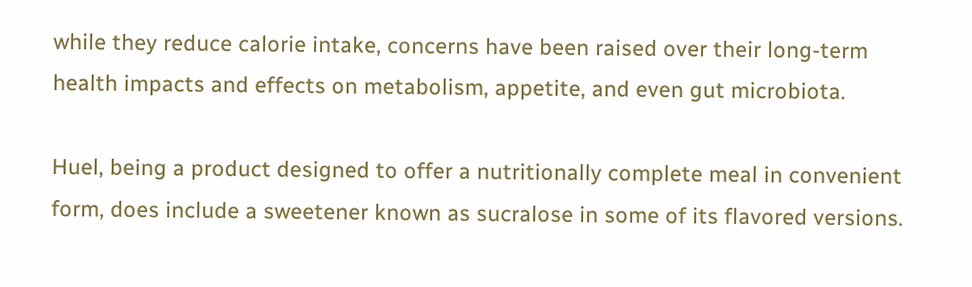while they reduce calorie intake, concerns have been raised over their long-term health impacts and effects on metabolism, appetite, and even gut microbiota.

Huel, being a product designed to offer a nutritionally complete meal in convenient form, does include a sweetener known as sucralose in some of its flavored versions.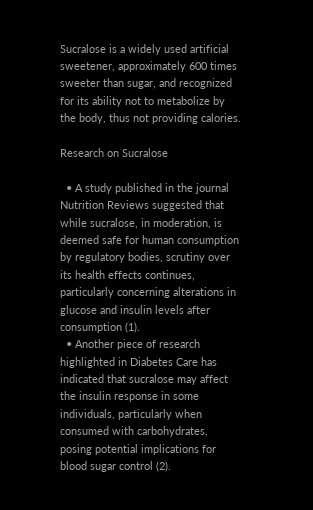Sucralose is a widely used artificial sweetener, approximately 600 times sweeter than sugar, and recognized for its ability not to metabolize by the body, thus not providing calories.

Research on Sucralose

  • A study published in the journal Nutrition Reviews suggested that while sucralose, in moderation, is deemed safe for human consumption by regulatory bodies, scrutiny over its health effects continues, particularly concerning alterations in glucose and insulin levels after consumption (1).
  • Another piece of research highlighted in Diabetes Care has indicated that sucralose may affect the insulin response in some individuals, particularly when consumed with carbohydrates, posing potential implications for blood sugar control (2).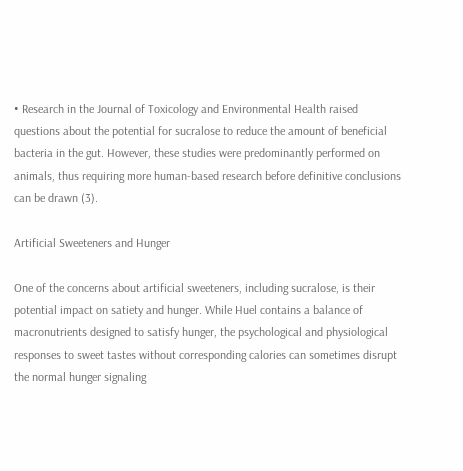• Research in the Journal of Toxicology and Environmental Health raised questions about the potential for sucralose to reduce the amount of beneficial bacteria in the gut. However, these studies were predominantly performed on animals, thus requiring more human-based research before definitive conclusions can be drawn (3).

Artificial Sweeteners and Hunger

One of the concerns about artificial sweeteners, including sucralose, is their potential impact on satiety and hunger. While Huel contains a balance of macronutrients designed to satisfy hunger, the psychological and physiological responses to sweet tastes without corresponding calories can sometimes disrupt the normal hunger signaling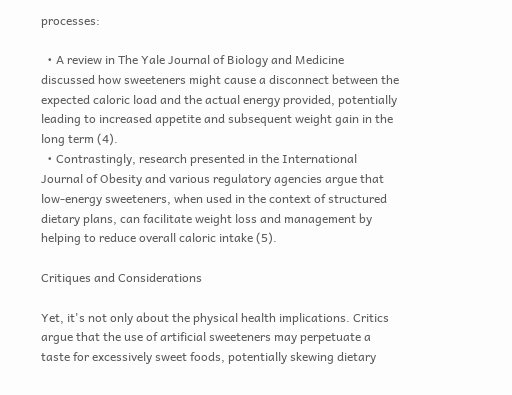processes:

  • A review in The Yale Journal of Biology and Medicine discussed how sweeteners might cause a disconnect between the expected caloric load and the actual energy provided, potentially leading to increased appetite and subsequent weight gain in the long term (4).
  • Contrastingly, research presented in the International Journal of Obesity and various regulatory agencies argue that low-energy sweeteners, when used in the context of structured dietary plans, can facilitate weight loss and management by helping to reduce overall caloric intake (5).

Critiques and Considerations

Yet, it's not only about the physical health implications. Critics argue that the use of artificial sweeteners may perpetuate a taste for excessively sweet foods, potentially skewing dietary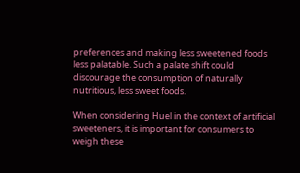preferences and making less sweetened foods less palatable. Such a palate shift could discourage the consumption of naturally nutritious, less sweet foods.

When considering Huel in the context of artificial sweeteners, it is important for consumers to weigh these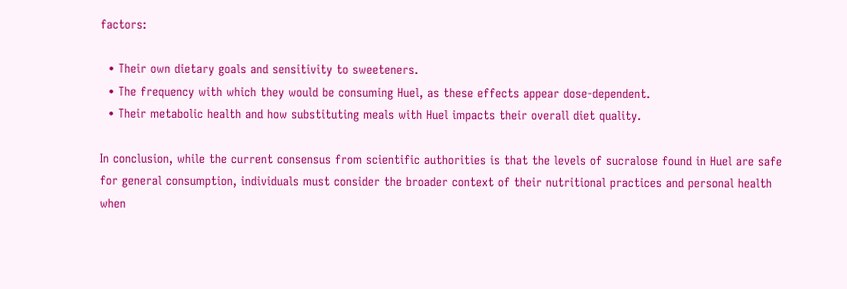factors:

  • Their own dietary goals and sensitivity to sweeteners.
  • The frequency with which they would be consuming Huel, as these effects appear dose-dependent.
  • Their metabolic health and how substituting meals with Huel impacts their overall diet quality.

In conclusion, while the current consensus from scientific authorities is that the levels of sucralose found in Huel are safe for general consumption, individuals must consider the broader context of their nutritional practices and personal health when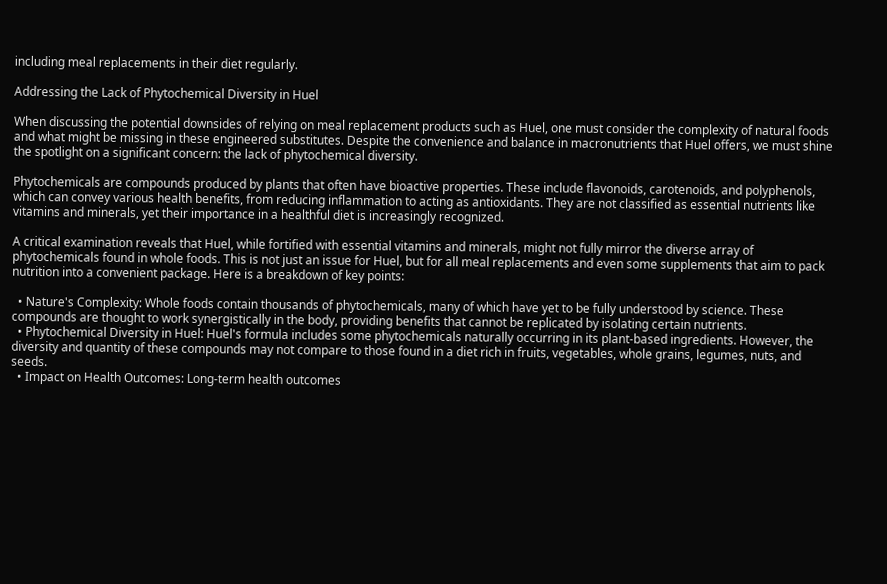including meal replacements in their diet regularly.

Addressing the Lack of Phytochemical Diversity in Huel

When discussing the potential downsides of relying on meal replacement products such as Huel, one must consider the complexity of natural foods and what might be missing in these engineered substitutes. Despite the convenience and balance in macronutrients that Huel offers, we must shine the spotlight on a significant concern: the lack of phytochemical diversity.

Phytochemicals are compounds produced by plants that often have bioactive properties. These include flavonoids, carotenoids, and polyphenols, which can convey various health benefits, from reducing inflammation to acting as antioxidants. They are not classified as essential nutrients like vitamins and minerals, yet their importance in a healthful diet is increasingly recognized.

A critical examination reveals that Huel, while fortified with essential vitamins and minerals, might not fully mirror the diverse array of phytochemicals found in whole foods. This is not just an issue for Huel, but for all meal replacements and even some supplements that aim to pack nutrition into a convenient package. Here is a breakdown of key points:

  • Nature's Complexity: Whole foods contain thousands of phytochemicals, many of which have yet to be fully understood by science. These compounds are thought to work synergistically in the body, providing benefits that cannot be replicated by isolating certain nutrients.
  • Phytochemical Diversity in Huel: Huel's formula includes some phytochemicals naturally occurring in its plant-based ingredients. However, the diversity and quantity of these compounds may not compare to those found in a diet rich in fruits, vegetables, whole grains, legumes, nuts, and seeds.
  • Impact on Health Outcomes: Long-term health outcomes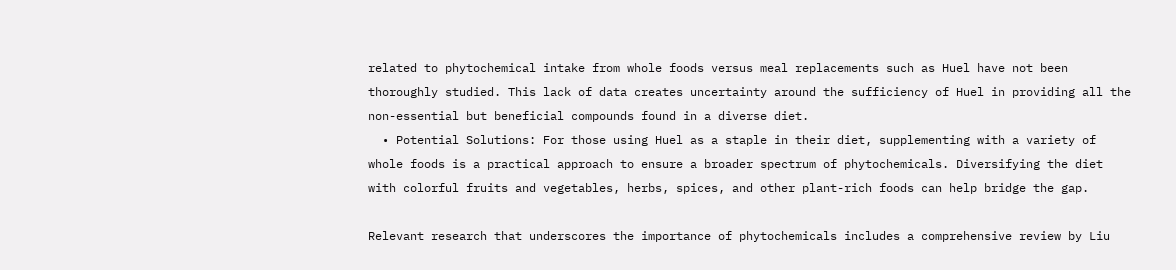related to phytochemical intake from whole foods versus meal replacements such as Huel have not been thoroughly studied. This lack of data creates uncertainty around the sufficiency of Huel in providing all the non-essential but beneficial compounds found in a diverse diet.
  • Potential Solutions: For those using Huel as a staple in their diet, supplementing with a variety of whole foods is a practical approach to ensure a broader spectrum of phytochemicals. Diversifying the diet with colorful fruits and vegetables, herbs, spices, and other plant-rich foods can help bridge the gap.

Relevant research that underscores the importance of phytochemicals includes a comprehensive review by Liu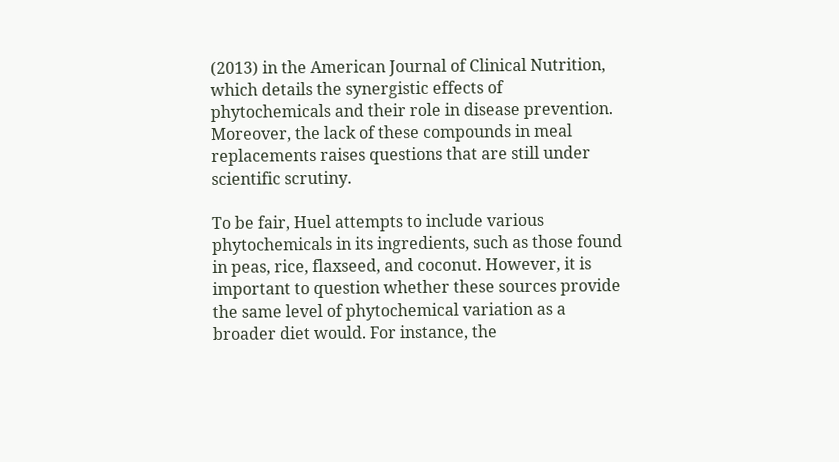(2013) in the American Journal of Clinical Nutrition, which details the synergistic effects of phytochemicals and their role in disease prevention. Moreover, the lack of these compounds in meal replacements raises questions that are still under scientific scrutiny.

To be fair, Huel attempts to include various phytochemicals in its ingredients, such as those found in peas, rice, flaxseed, and coconut. However, it is important to question whether these sources provide the same level of phytochemical variation as a broader diet would. For instance, the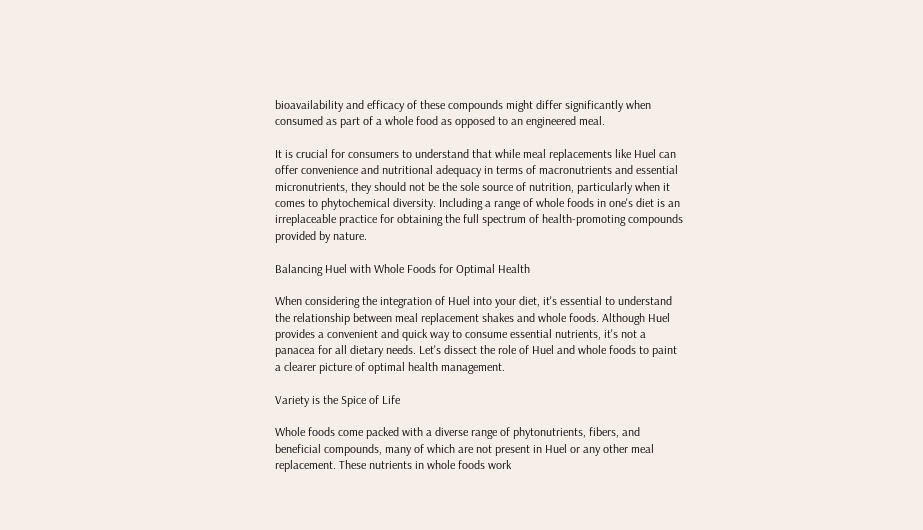bioavailability and efficacy of these compounds might differ significantly when consumed as part of a whole food as opposed to an engineered meal.

It is crucial for consumers to understand that while meal replacements like Huel can offer convenience and nutritional adequacy in terms of macronutrients and essential micronutrients, they should not be the sole source of nutrition, particularly when it comes to phytochemical diversity. Including a range of whole foods in one's diet is an irreplaceable practice for obtaining the full spectrum of health-promoting compounds provided by nature.

Balancing Huel with Whole Foods for Optimal Health

When considering the integration of Huel into your diet, it's essential to understand the relationship between meal replacement shakes and whole foods. Although Huel provides a convenient and quick way to consume essential nutrients, it's not a panacea for all dietary needs. Let's dissect the role of Huel and whole foods to paint a clearer picture of optimal health management.

Variety is the Spice of Life

Whole foods come packed with a diverse range of phytonutrients, fibers, and beneficial compounds, many of which are not present in Huel or any other meal replacement. These nutrients in whole foods work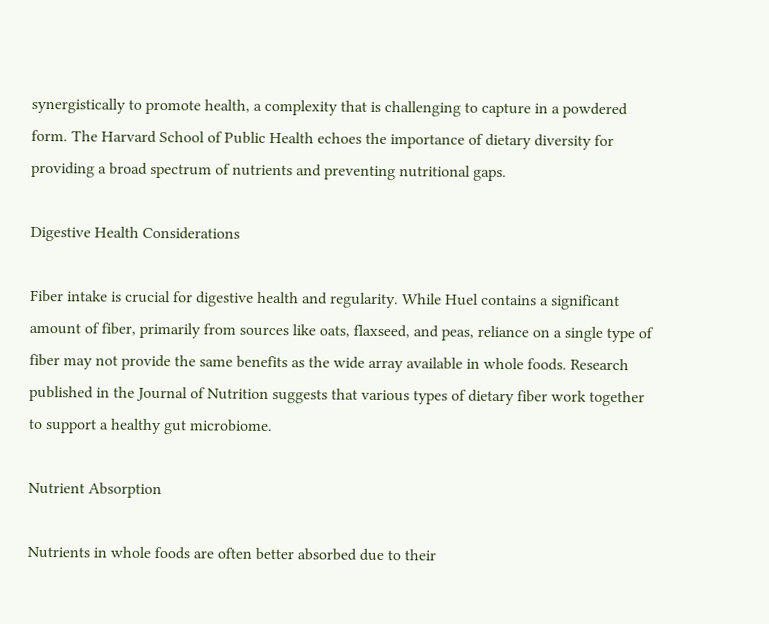synergistically to promote health, a complexity that is challenging to capture in a powdered form. The Harvard School of Public Health echoes the importance of dietary diversity for providing a broad spectrum of nutrients and preventing nutritional gaps.

Digestive Health Considerations

Fiber intake is crucial for digestive health and regularity. While Huel contains a significant amount of fiber, primarily from sources like oats, flaxseed, and peas, reliance on a single type of fiber may not provide the same benefits as the wide array available in whole foods. Research published in the Journal of Nutrition suggests that various types of dietary fiber work together to support a healthy gut microbiome.

Nutrient Absorption

Nutrients in whole foods are often better absorbed due to their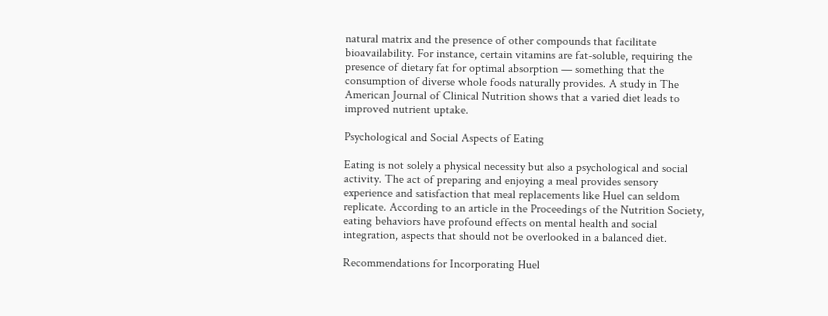natural matrix and the presence of other compounds that facilitate bioavailability. For instance, certain vitamins are fat-soluble, requiring the presence of dietary fat for optimal absorption — something that the consumption of diverse whole foods naturally provides. A study in The American Journal of Clinical Nutrition shows that a varied diet leads to improved nutrient uptake.

Psychological and Social Aspects of Eating

Eating is not solely a physical necessity but also a psychological and social activity. The act of preparing and enjoying a meal provides sensory experience and satisfaction that meal replacements like Huel can seldom replicate. According to an article in the Proceedings of the Nutrition Society, eating behaviors have profound effects on mental health and social integration, aspects that should not be overlooked in a balanced diet.

Recommendations for Incorporating Huel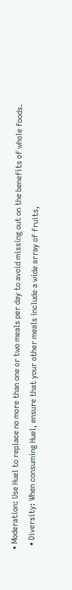• Moderation: Use Huel to replace no more than one or two meals per day to avoid missing out on the benefits of whole foods.
  • Diversity: When consuming Huel, ensure that your other meals include a wide array of fruits,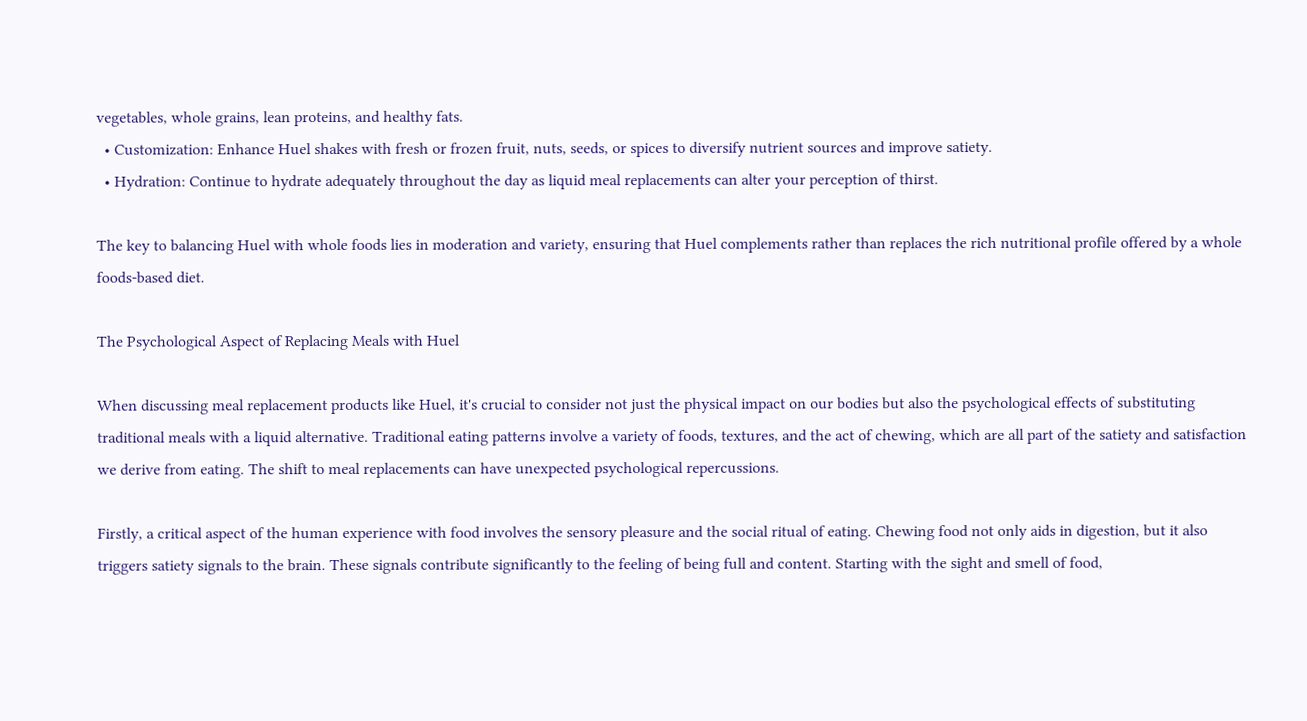vegetables, whole grains, lean proteins, and healthy fats.
  • Customization: Enhance Huel shakes with fresh or frozen fruit, nuts, seeds, or spices to diversify nutrient sources and improve satiety.
  • Hydration: Continue to hydrate adequately throughout the day as liquid meal replacements can alter your perception of thirst.

The key to balancing Huel with whole foods lies in moderation and variety, ensuring that Huel complements rather than replaces the rich nutritional profile offered by a whole foods-based diet.

The Psychological Aspect of Replacing Meals with Huel

When discussing meal replacement products like Huel, it's crucial to consider not just the physical impact on our bodies but also the psychological effects of substituting traditional meals with a liquid alternative. Traditional eating patterns involve a variety of foods, textures, and the act of chewing, which are all part of the satiety and satisfaction we derive from eating. The shift to meal replacements can have unexpected psychological repercussions.

Firstly, a critical aspect of the human experience with food involves the sensory pleasure and the social ritual of eating. Chewing food not only aids in digestion, but it also triggers satiety signals to the brain. These signals contribute significantly to the feeling of being full and content. Starting with the sight and smell of food,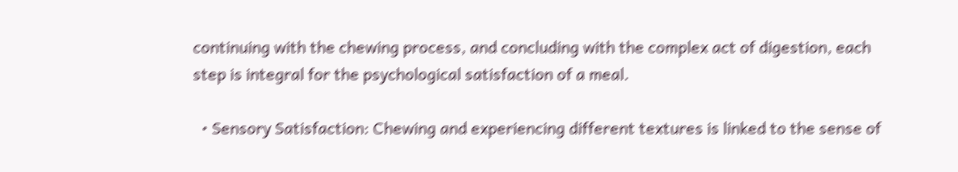continuing with the chewing process, and concluding with the complex act of digestion, each step is integral for the psychological satisfaction of a meal.

  • Sensory Satisfaction: Chewing and experiencing different textures is linked to the sense of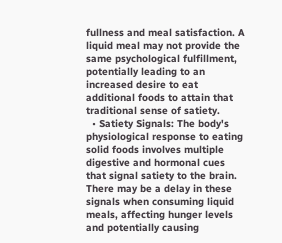fullness and meal satisfaction. A liquid meal may not provide the same psychological fulfillment, potentially leading to an increased desire to eat additional foods to attain that traditional sense of satiety.
  • Satiety Signals: The body's physiological response to eating solid foods involves multiple digestive and hormonal cues that signal satiety to the brain. There may be a delay in these signals when consuming liquid meals, affecting hunger levels and potentially causing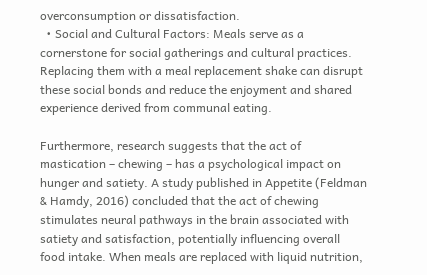overconsumption or dissatisfaction.
  • Social and Cultural Factors: Meals serve as a cornerstone for social gatherings and cultural practices. Replacing them with a meal replacement shake can disrupt these social bonds and reduce the enjoyment and shared experience derived from communal eating.

Furthermore, research suggests that the act of mastication – chewing – has a psychological impact on hunger and satiety. A study published in Appetite (Feldman & Hamdy, 2016) concluded that the act of chewing stimulates neural pathways in the brain associated with satiety and satisfaction, potentially influencing overall food intake. When meals are replaced with liquid nutrition,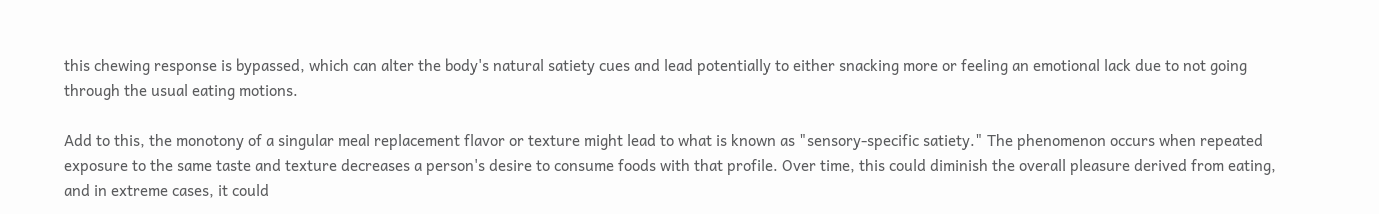this chewing response is bypassed, which can alter the body's natural satiety cues and lead potentially to either snacking more or feeling an emotional lack due to not going through the usual eating motions.

Add to this, the monotony of a singular meal replacement flavor or texture might lead to what is known as "sensory-specific satiety." The phenomenon occurs when repeated exposure to the same taste and texture decreases a person's desire to consume foods with that profile. Over time, this could diminish the overall pleasure derived from eating, and in extreme cases, it could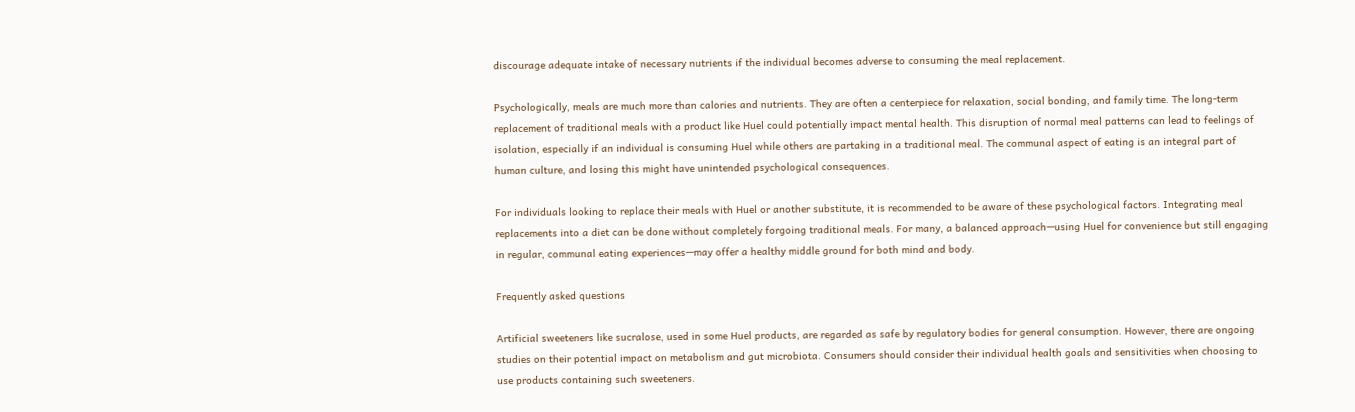discourage adequate intake of necessary nutrients if the individual becomes adverse to consuming the meal replacement.

Psychologically, meals are much more than calories and nutrients. They are often a centerpiece for relaxation, social bonding, and family time. The long-term replacement of traditional meals with a product like Huel could potentially impact mental health. This disruption of normal meal patterns can lead to feelings of isolation, especially if an individual is consuming Huel while others are partaking in a traditional meal. The communal aspect of eating is an integral part of human culture, and losing this might have unintended psychological consequences.

For individuals looking to replace their meals with Huel or another substitute, it is recommended to be aware of these psychological factors. Integrating meal replacements into a diet can be done without completely forgoing traditional meals. For many, a balanced approach—using Huel for convenience but still engaging in regular, communal eating experiences—may offer a healthy middle ground for both mind and body.

Frequently asked questions

Artificial sweeteners like sucralose, used in some Huel products, are regarded as safe by regulatory bodies for general consumption. However, there are ongoing studies on their potential impact on metabolism and gut microbiota. Consumers should consider their individual health goals and sensitivities when choosing to use products containing such sweeteners.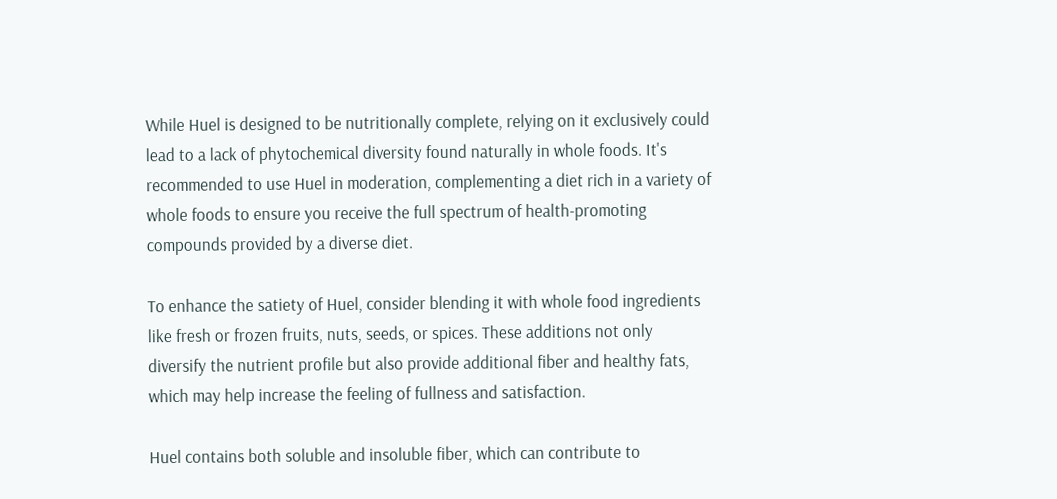While Huel is designed to be nutritionally complete, relying on it exclusively could lead to a lack of phytochemical diversity found naturally in whole foods. It's recommended to use Huel in moderation, complementing a diet rich in a variety of whole foods to ensure you receive the full spectrum of health-promoting compounds provided by a diverse diet.

To enhance the satiety of Huel, consider blending it with whole food ingredients like fresh or frozen fruits, nuts, seeds, or spices. These additions not only diversify the nutrient profile but also provide additional fiber and healthy fats, which may help increase the feeling of fullness and satisfaction.

Huel contains both soluble and insoluble fiber, which can contribute to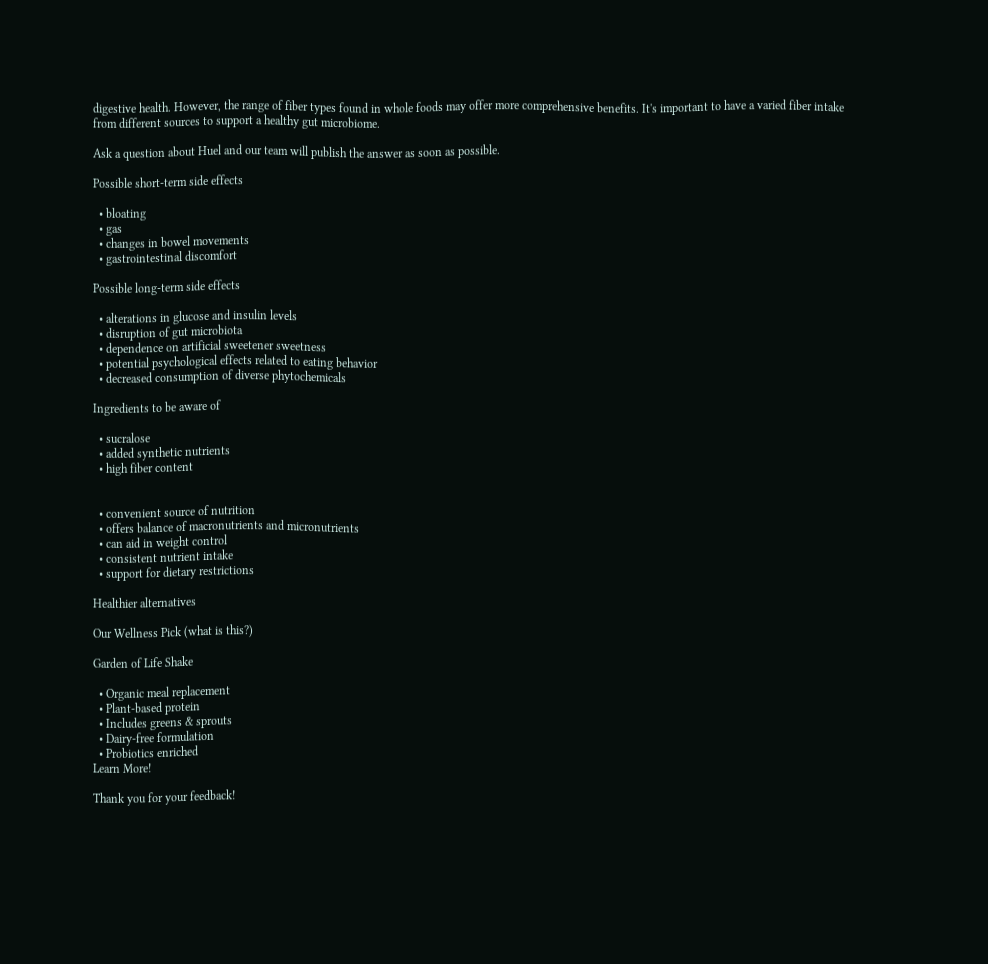digestive health. However, the range of fiber types found in whole foods may offer more comprehensive benefits. It's important to have a varied fiber intake from different sources to support a healthy gut microbiome.

Ask a question about Huel and our team will publish the answer as soon as possible.

Possible short-term side effects

  • bloating
  • gas
  • changes in bowel movements
  • gastrointestinal discomfort

Possible long-term side effects

  • alterations in glucose and insulin levels
  • disruption of gut microbiota
  • dependence on artificial sweetener sweetness
  • potential psychological effects related to eating behavior
  • decreased consumption of diverse phytochemicals

Ingredients to be aware of

  • sucralose
  • added synthetic nutrients
  • high fiber content


  • convenient source of nutrition
  • offers balance of macronutrients and micronutrients
  • can aid in weight control
  • consistent nutrient intake
  • support for dietary restrictions

Healthier alternatives

Our Wellness Pick (what is this?)

Garden of Life Shake

  • Organic meal replacement
  • Plant-based protein
  • Includes greens & sprouts
  • Dairy-free formulation
  • Probiotics enriched
Learn More!

Thank you for your feedback!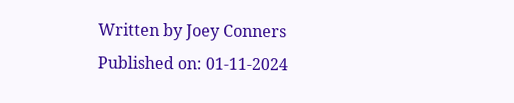Written by Joey Conners
Published on: 01-11-2024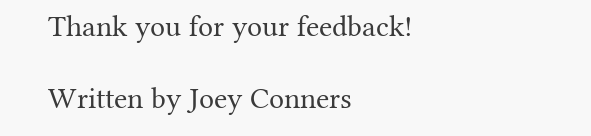Thank you for your feedback!

Written by Joey Conners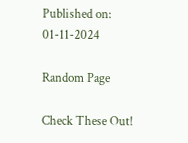Published on: 01-11-2024

Random Page

Check These Out!